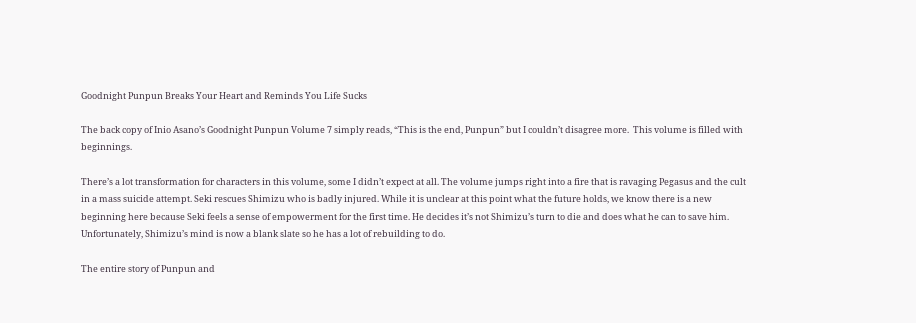Goodnight Punpun Breaks Your Heart and Reminds You Life Sucks

The back copy of Inio Asano’s Goodnight Punpun Volume 7 simply reads, “This is the end, Punpun” but I couldn’t disagree more.  This volume is filled with beginnings.

There’s a lot transformation for characters in this volume, some I didn’t expect at all. The volume jumps right into a fire that is ravaging Pegasus and the cult in a mass suicide attempt. Seki rescues Shimizu who is badly injured. While it is unclear at this point what the future holds, we know there is a new beginning here because Seki feels a sense of empowerment for the first time. He decides it’s not Shimizu’s turn to die and does what he can to save him. Unfortunately, Shimizu’s mind is now a blank slate so he has a lot of rebuilding to do.

The entire story of Punpun and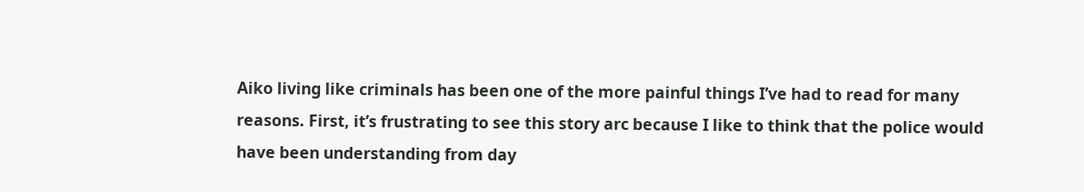Aiko living like criminals has been one of the more painful things I’ve had to read for many reasons. First, it’s frustrating to see this story arc because I like to think that the police would have been understanding from day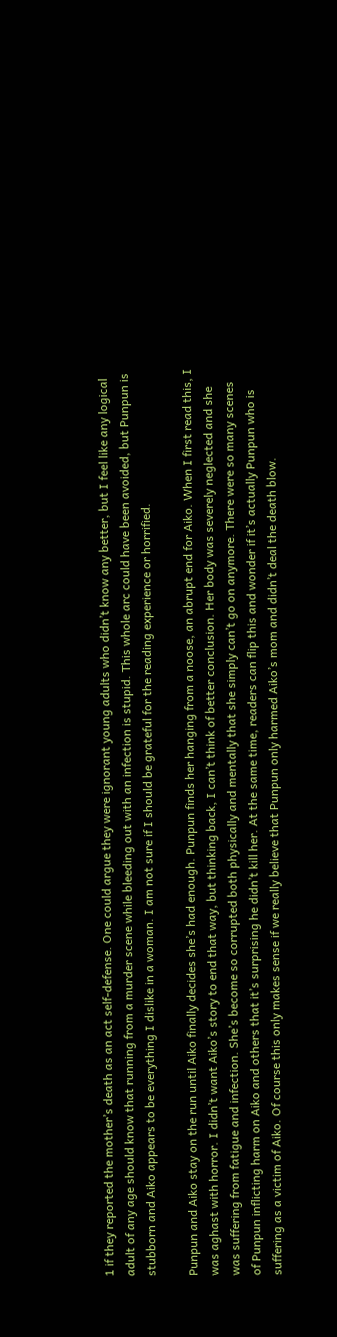1 if they reported the mother’s death as an act self-defense. One could argue they were ignorant young adults who didn’t know any better, but I feel like any logical adult of any age should know that running from a murder scene while bleeding out with an infection is stupid. This whole arc could have been avoided, but Punpun is stubborn and Aiko appears to be everything I dislike in a woman. I am not sure if I should be grateful for the reading experience or horrified.

Punpun and Aiko stay on the run until Aiko finally decides she’s had enough. Punpun finds her hanging from a noose, an abrupt end for Aiko. When I first read this, I was aghast with horror. I didn’t want Aiko’s story to end that way, but thinking back, I can’t think of better conclusion. Her body was severely neglected and she was suffering from fatigue and infection. She’s become so corrupted both physically and mentally that she simply can’t go on anymore. There were so many scenes of Punpun inflicting harm on Aiko and others that it’s surprising he didn’t kill her. At the same time, readers can flip this and wonder if it’s actually Punpun who is suffering as a victim of Aiko. Of course this only makes sense if we really believe that Punpun only harmed Aiko’s mom and didn’t deal the death blow.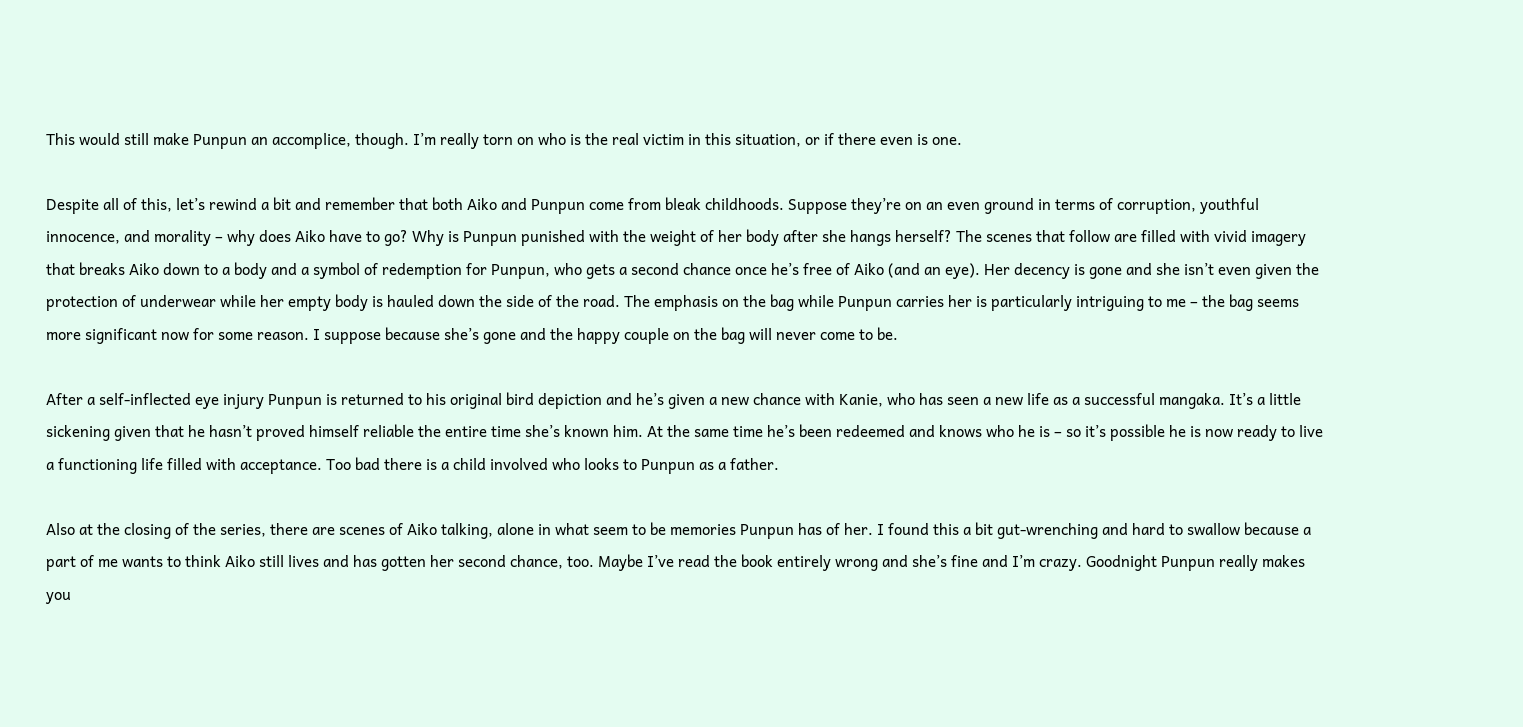This would still make Punpun an accomplice, though. I’m really torn on who is the real victim in this situation, or if there even is one.

Despite all of this, let’s rewind a bit and remember that both Aiko and Punpun come from bleak childhoods. Suppose they’re on an even ground in terms of corruption, youthful innocence, and morality – why does Aiko have to go? Why is Punpun punished with the weight of her body after she hangs herself? The scenes that follow are filled with vivid imagery that breaks Aiko down to a body and a symbol of redemption for Punpun, who gets a second chance once he’s free of Aiko (and an eye). Her decency is gone and she isn’t even given the protection of underwear while her empty body is hauled down the side of the road. The emphasis on the bag while Punpun carries her is particularly intriguing to me – the bag seems more significant now for some reason. I suppose because she’s gone and the happy couple on the bag will never come to be.

After a self-inflected eye injury Punpun is returned to his original bird depiction and he’s given a new chance with Kanie, who has seen a new life as a successful mangaka. It’s a little sickening given that he hasn’t proved himself reliable the entire time she’s known him. At the same time he’s been redeemed and knows who he is – so it’s possible he is now ready to live a functioning life filled with acceptance. Too bad there is a child involved who looks to Punpun as a father.

Also at the closing of the series, there are scenes of Aiko talking, alone in what seem to be memories Punpun has of her. I found this a bit gut-wrenching and hard to swallow because a part of me wants to think Aiko still lives and has gotten her second chance, too. Maybe I’ve read the book entirely wrong and she’s fine and I’m crazy. Goodnight Punpun really makes you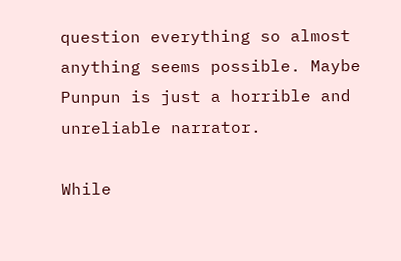question everything so almost anything seems possible. Maybe Punpun is just a horrible and unreliable narrator.

While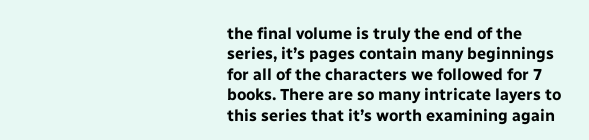the final volume is truly the end of the series, it’s pages contain many beginnings for all of the characters we followed for 7 books. There are so many intricate layers to this series that it’s worth examining again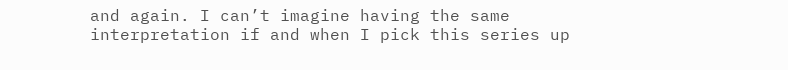and again. I can’t imagine having the same interpretation if and when I pick this series up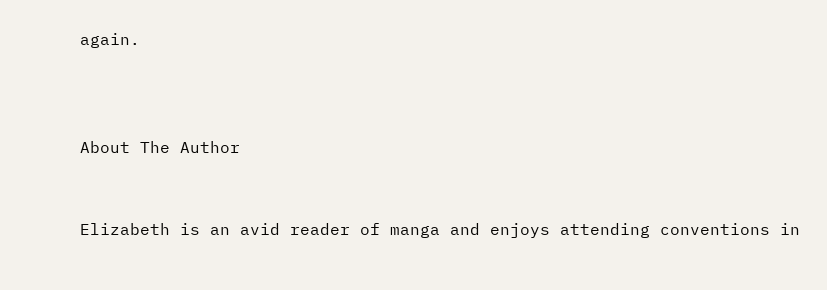again.



About The Author


Elizabeth is an avid reader of manga and enjoys attending conventions in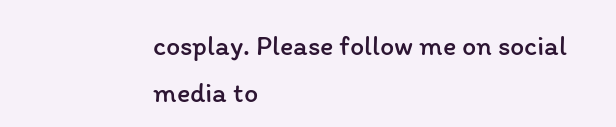cosplay. Please follow me on social media to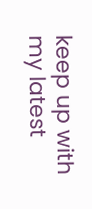keep up with my latest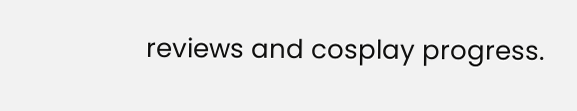reviews and cosplay progress.